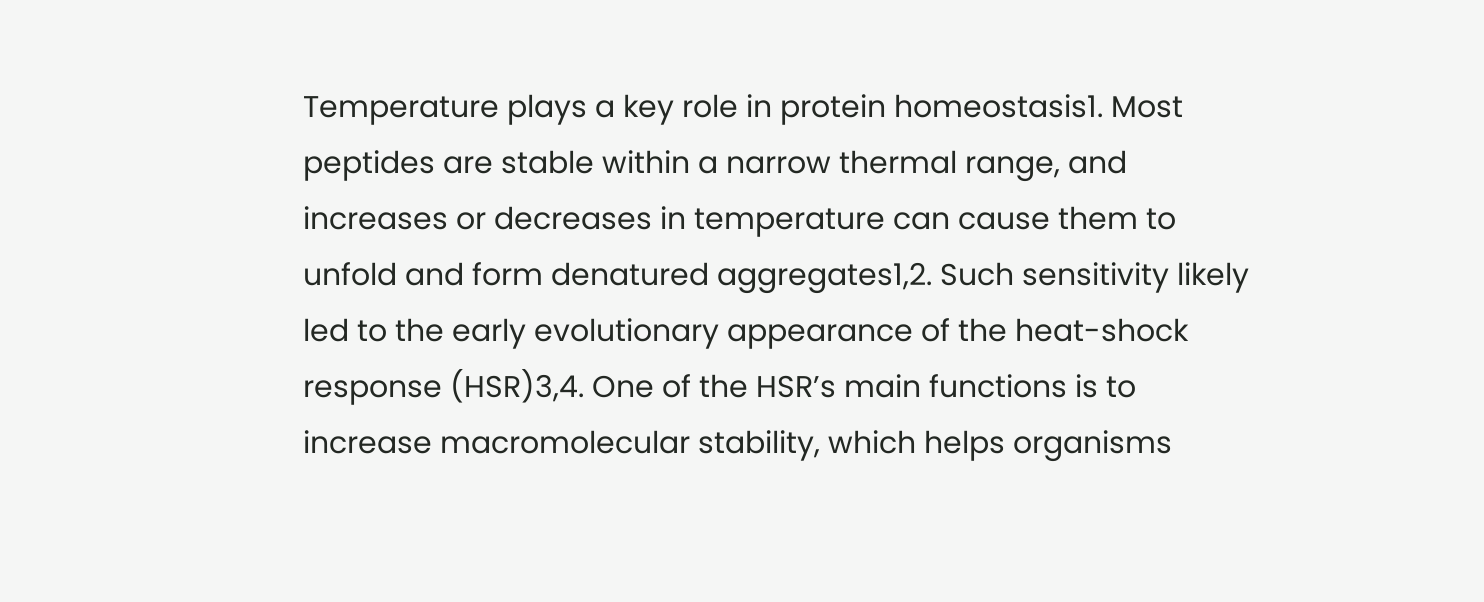Temperature plays a key role in protein homeostasis1. Most peptides are stable within a narrow thermal range, and increases or decreases in temperature can cause them to unfold and form denatured aggregates1,2. Such sensitivity likely led to the early evolutionary appearance of the heat-shock response (HSR)3,4. One of the HSR’s main functions is to increase macromolecular stability, which helps organisms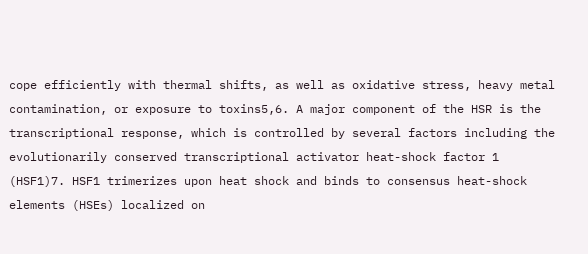cope efficiently with thermal shifts, as well as oxidative stress, heavy metal contamination, or exposure to toxins5,6. A major component of the HSR is the transcriptional response, which is controlled by several factors including the evolutionarily conserved transcriptional activator heat-shock factor 1 (HSF1)7. HSF1 trimerizes upon heat shock and binds to consensus heat-shock elements (HSEs) localized on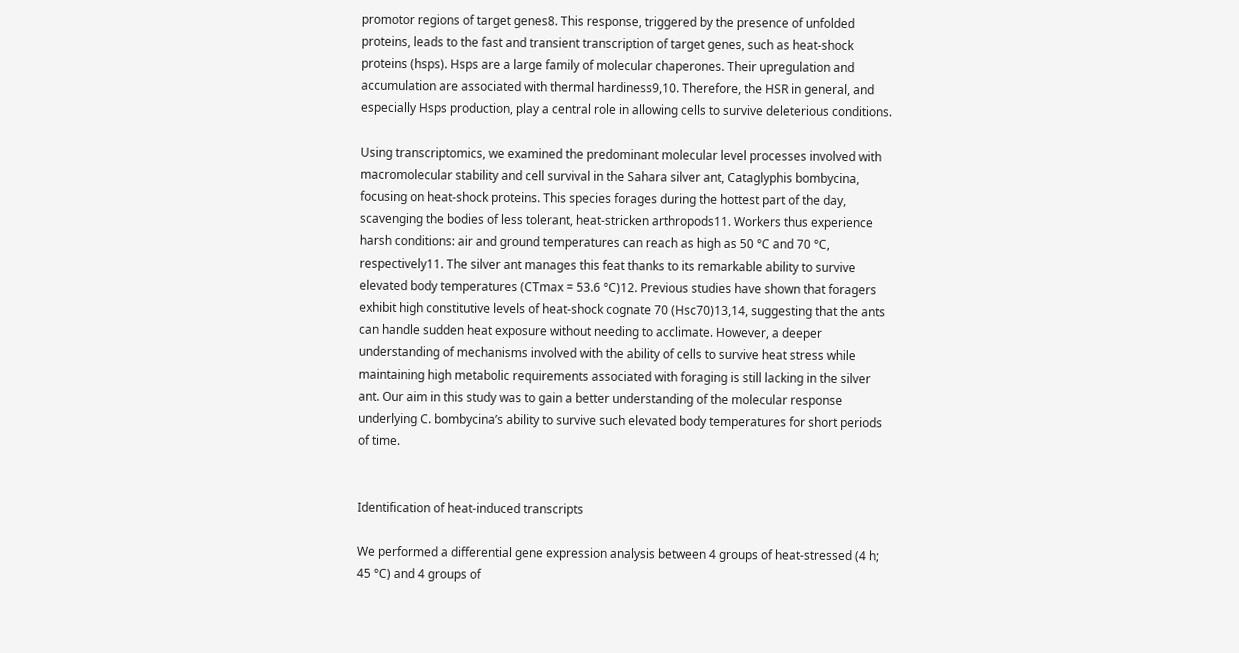promotor regions of target genes8. This response, triggered by the presence of unfolded proteins, leads to the fast and transient transcription of target genes, such as heat-shock proteins (hsps). Hsps are a large family of molecular chaperones. Their upregulation and accumulation are associated with thermal hardiness9,10. Therefore, the HSR in general, and especially Hsps production, play a central role in allowing cells to survive deleterious conditions.

Using transcriptomics, we examined the predominant molecular level processes involved with macromolecular stability and cell survival in the Sahara silver ant, Cataglyphis bombycina, focusing on heat-shock proteins. This species forages during the hottest part of the day, scavenging the bodies of less tolerant, heat-stricken arthropods11. Workers thus experience harsh conditions: air and ground temperatures can reach as high as 50 °C and 70 °C, respectively11. The silver ant manages this feat thanks to its remarkable ability to survive elevated body temperatures (CTmax = 53.6 °C)12. Previous studies have shown that foragers exhibit high constitutive levels of heat-shock cognate 70 (Hsc70)13,14, suggesting that the ants can handle sudden heat exposure without needing to acclimate. However, a deeper understanding of mechanisms involved with the ability of cells to survive heat stress while maintaining high metabolic requirements associated with foraging is still lacking in the silver ant. Our aim in this study was to gain a better understanding of the molecular response underlying C. bombycina’s ability to survive such elevated body temperatures for short periods of time.


Identification of heat-induced transcripts

We performed a differential gene expression analysis between 4 groups of heat-stressed (4 h; 45 °C) and 4 groups of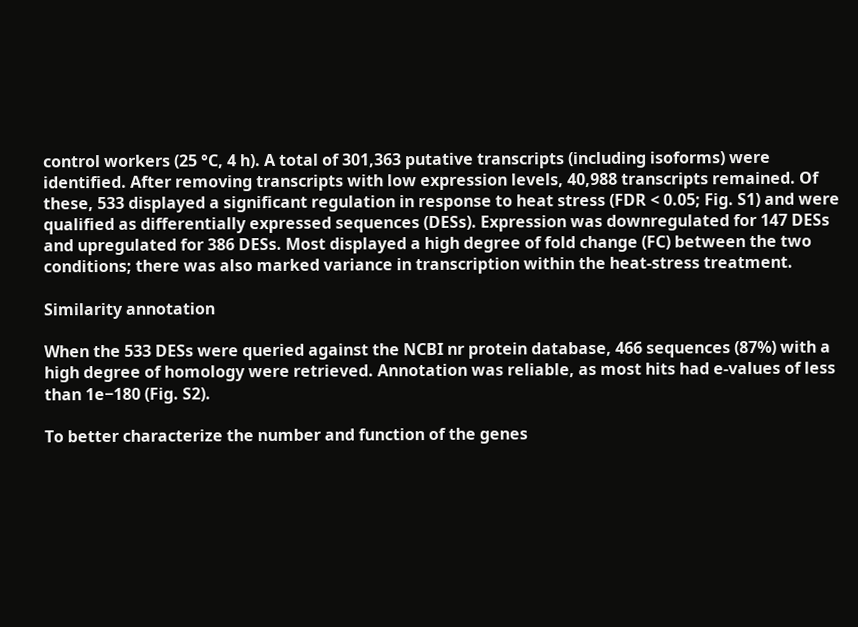control workers (25 °C, 4 h). A total of 301,363 putative transcripts (including isoforms) were identified. After removing transcripts with low expression levels, 40,988 transcripts remained. Of these, 533 displayed a significant regulation in response to heat stress (FDR < 0.05; Fig. S1) and were qualified as differentially expressed sequences (DESs). Expression was downregulated for 147 DESs and upregulated for 386 DESs. Most displayed a high degree of fold change (FC) between the two conditions; there was also marked variance in transcription within the heat-stress treatment.

Similarity annotation

When the 533 DESs were queried against the NCBI nr protein database, 466 sequences (87%) with a high degree of homology were retrieved. Annotation was reliable, as most hits had e-values of less than 1e−180 (Fig. S2).

To better characterize the number and function of the genes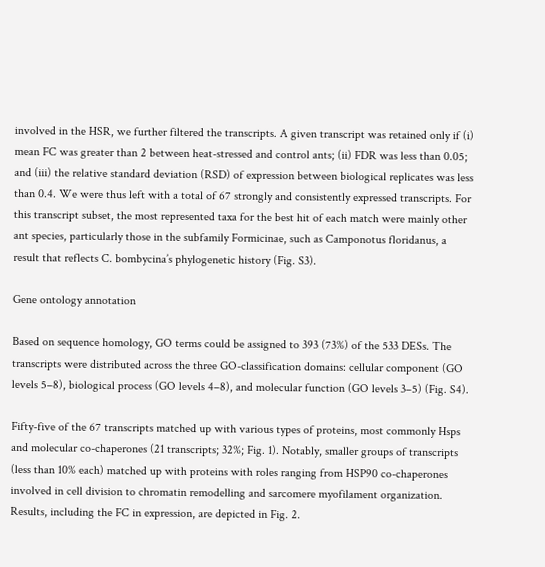involved in the HSR, we further filtered the transcripts. A given transcript was retained only if (i) mean FC was greater than 2 between heat-stressed and control ants; (ii) FDR was less than 0.05; and (iii) the relative standard deviation (RSD) of expression between biological replicates was less than 0.4. We were thus left with a total of 67 strongly and consistently expressed transcripts. For this transcript subset, the most represented taxa for the best hit of each match were mainly other ant species, particularly those in the subfamily Formicinae, such as Camponotus floridanus, a result that reflects C. bombycina’s phylogenetic history (Fig. S3).

Gene ontology annotation

Based on sequence homology, GO terms could be assigned to 393 (73%) of the 533 DESs. The transcripts were distributed across the three GO-classification domains: cellular component (GO levels 5–8), biological process (GO levels 4–8), and molecular function (GO levels 3–5) (Fig. S4).

Fifty-five of the 67 transcripts matched up with various types of proteins, most commonly Hsps and molecular co-chaperones (21 transcripts; 32%; Fig. 1). Notably, smaller groups of transcripts (less than 10% each) matched up with proteins with roles ranging from HSP90 co-chaperones involved in cell division to chromatin remodelling and sarcomere myofilament organization. Results, including the FC in expression, are depicted in Fig. 2.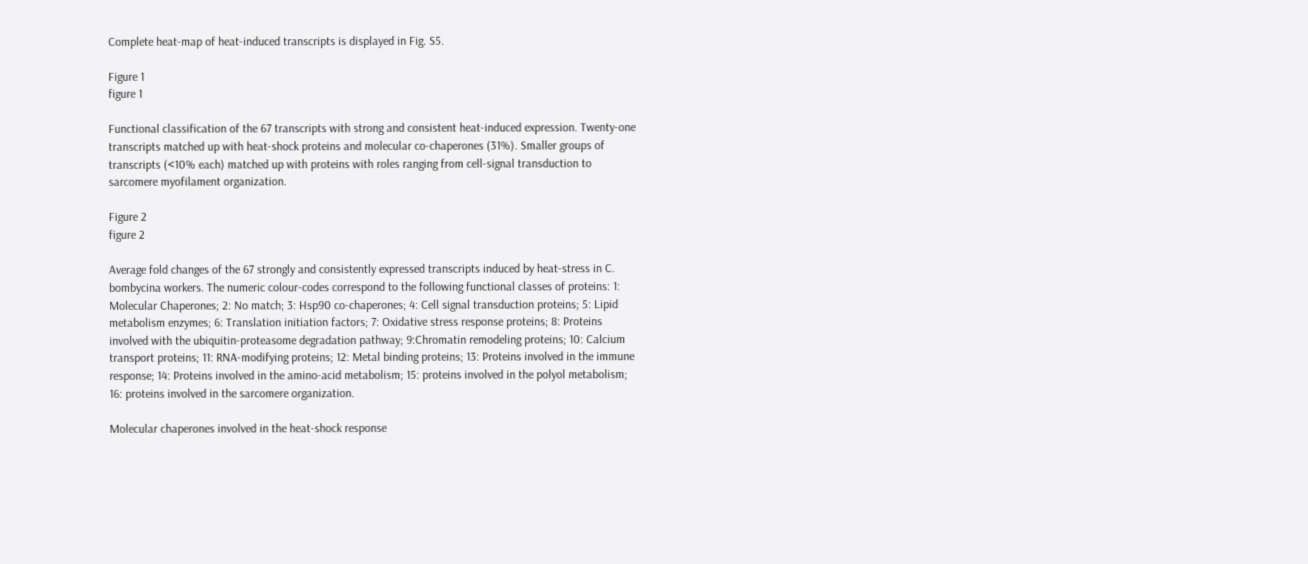Complete heat-map of heat-induced transcripts is displayed in Fig. S5.

Figure 1
figure 1

Functional classification of the 67 transcripts with strong and consistent heat-induced expression. Twenty-one transcripts matched up with heat-shock proteins and molecular co-chaperones (31%). Smaller groups of transcripts (<10% each) matched up with proteins with roles ranging from cell-signal transduction to sarcomere myofilament organization.

Figure 2
figure 2

Average fold changes of the 67 strongly and consistently expressed transcripts induced by heat-stress in C. bombycina workers. The numeric colour-codes correspond to the following functional classes of proteins: 1: Molecular Chaperones; 2: No match; 3: Hsp90 co-chaperones; 4: Cell signal transduction proteins; 5: Lipid metabolism enzymes; 6: Translation initiation factors; 7: Oxidative stress response proteins; 8: Proteins involved with the ubiquitin-proteasome degradation pathway; 9:Chromatin remodeling proteins; 10: Calcium transport proteins; 11: RNA-modifying proteins; 12: Metal binding proteins; 13: Proteins involved in the immune response; 14: Proteins involved in the amino-acid metabolism; 15: proteins involved in the polyol metabolism; 16: proteins involved in the sarcomere organization.

Molecular chaperones involved in the heat-shock response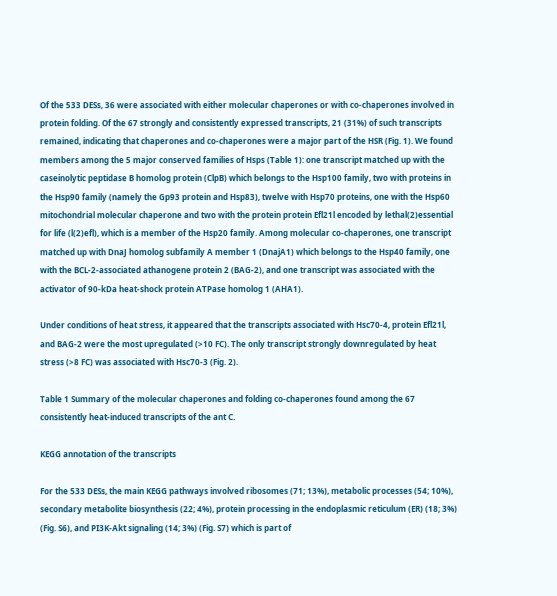Of the 533 DESs, 36 were associated with either molecular chaperones or with co-chaperones involved in protein folding. Of the 67 strongly and consistently expressed transcripts, 21 (31%) of such transcripts remained, indicating that chaperones and co-chaperones were a major part of the HSR (Fig. 1). We found members among the 5 major conserved families of Hsps (Table 1): one transcript matched up with the caseinolytic peptidase B homolog protein (ClpB) which belongs to the Hsp100 family, two with proteins in the Hsp90 family (namely the Gp93 protein and Hsp83), twelve with Hsp70 proteins, one with the Hsp60 mitochondrial molecular chaperone and two with the protein protein Efl21l encoded by lethal(2)essential for life (l(2)efl), which is a member of the Hsp20 family. Among molecular co-chaperones, one transcript matched up with DnaJ homolog subfamily A member 1 (DnajA1) which belongs to the Hsp40 family, one with the BCL-2-associated athanogene protein 2 (BAG-2), and one transcript was associated with the activator of 90-kDa heat-shock protein ATPase homolog 1 (AHA1).

Under conditions of heat stress, it appeared that the transcripts associated with Hsc70-4, protein Efl21l, and BAG-2 were the most upregulated (>10 FC). The only transcript strongly downregulated by heat stress (>8 FC) was associated with Hsc70-3 (Fig. 2).

Table 1 Summary of the molecular chaperones and folding co-chaperones found among the 67 consistently heat-induced transcripts of the ant C.

KEGG annotation of the transcripts

For the 533 DESs, the main KEGG pathways involved ribosomes (71; 13%), metabolic processes (54; 10%), secondary metabolite biosynthesis (22; 4%), protein processing in the endoplasmic reticulum (ER) (18; 3%) (Fig. S6), and PI3K-Akt signaling (14; 3%) (Fig. S7) which is part of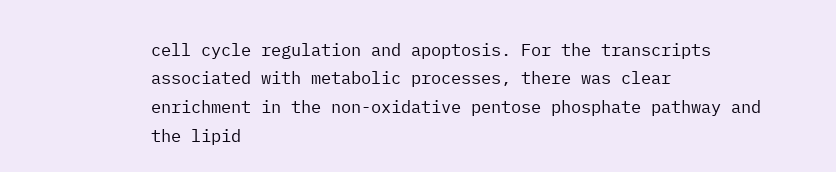cell cycle regulation and apoptosis. For the transcripts associated with metabolic processes, there was clear enrichment in the non-oxidative pentose phosphate pathway and the lipid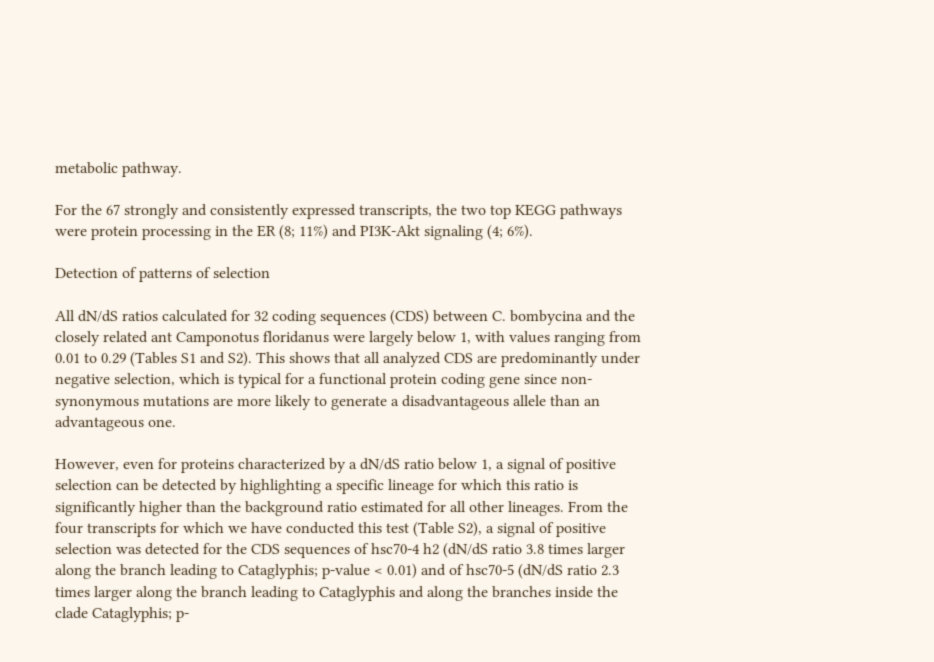metabolic pathway.

For the 67 strongly and consistently expressed transcripts, the two top KEGG pathways were protein processing in the ER (8; 11%) and PI3K-Akt signaling (4; 6%).

Detection of patterns of selection

All dN/dS ratios calculated for 32 coding sequences (CDS) between C. bombycina and the closely related ant Camponotus floridanus were largely below 1, with values ranging from 0.01 to 0.29 (Tables S1 and S2). This shows that all analyzed CDS are predominantly under negative selection, which is typical for a functional protein coding gene since non-synonymous mutations are more likely to generate a disadvantageous allele than an advantageous one.

However, even for proteins characterized by a dN/dS ratio below 1, a signal of positive selection can be detected by highlighting a specific lineage for which this ratio is significantly higher than the background ratio estimated for all other lineages. From the four transcripts for which we have conducted this test (Table S2), a signal of positive selection was detected for the CDS sequences of hsc70-4 h2 (dN/dS ratio 3.8 times larger along the branch leading to Cataglyphis; p-value < 0.01) and of hsc70-5 (dN/dS ratio 2.3 times larger along the branch leading to Cataglyphis and along the branches inside the clade Cataglyphis; p-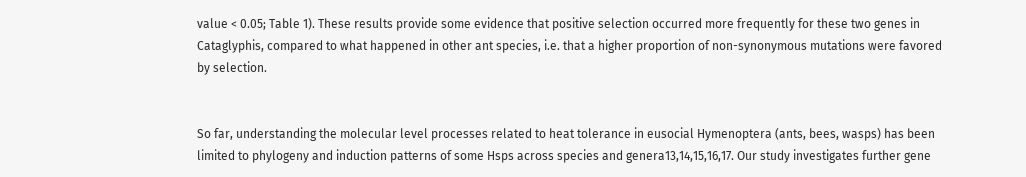value < 0.05; Table 1). These results provide some evidence that positive selection occurred more frequently for these two genes in Cataglyphis, compared to what happened in other ant species, i.e. that a higher proportion of non-synonymous mutations were favored by selection.


So far, understanding the molecular level processes related to heat tolerance in eusocial Hymenoptera (ants, bees, wasps) has been limited to phylogeny and induction patterns of some Hsps across species and genera13,14,15,16,17. Our study investigates further gene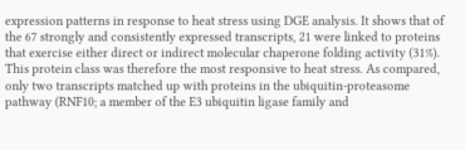expression patterns in response to heat stress using DGE analysis. It shows that of the 67 strongly and consistently expressed transcripts, 21 were linked to proteins that exercise either direct or indirect molecular chaperone folding activity (31%). This protein class was therefore the most responsive to heat stress. As compared, only two transcripts matched up with proteins in the ubiquitin-proteasome pathway (RNF10; a member of the E3 ubiquitin ligase family and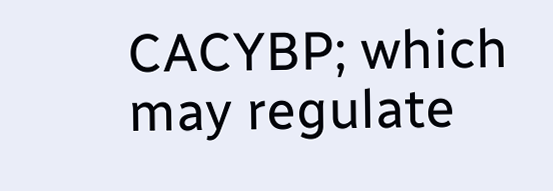CACYBP; which may regulate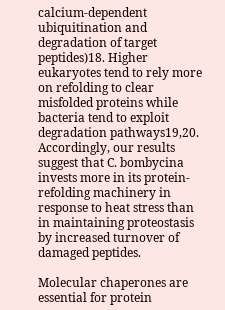calcium-dependent ubiquitination and degradation of target peptides)18. Higher eukaryotes tend to rely more on refolding to clear misfolded proteins while bacteria tend to exploit degradation pathways19,20. Accordingly, our results suggest that C. bombycina invests more in its protein-refolding machinery in response to heat stress than in maintaining proteostasis by increased turnover of damaged peptides.

Molecular chaperones are essential for protein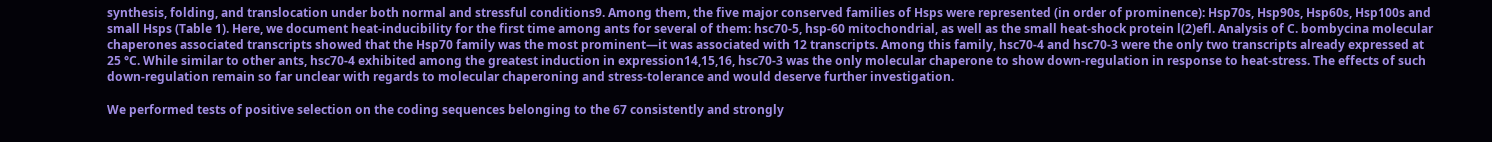synthesis, folding, and translocation under both normal and stressful conditions9. Among them, the five major conserved families of Hsps were represented (in order of prominence): Hsp70s, Hsp90s, Hsp60s, Hsp100s and small Hsps (Table 1). Here, we document heat-inducibility for the first time among ants for several of them: hsc70-5, hsp-60 mitochondrial, as well as the small heat-shock protein l(2)efl. Analysis of C. bombycina molecular chaperones associated transcripts showed that the Hsp70 family was the most prominent—it was associated with 12 transcripts. Among this family, hsc70-4 and hsc70-3 were the only two transcripts already expressed at 25 °C. While similar to other ants, hsc70-4 exhibited among the greatest induction in expression14,15,16, hsc70-3 was the only molecular chaperone to show down-regulation in response to heat-stress. The effects of such down-regulation remain so far unclear with regards to molecular chaperoning and stress-tolerance and would deserve further investigation.

We performed tests of positive selection on the coding sequences belonging to the 67 consistently and strongly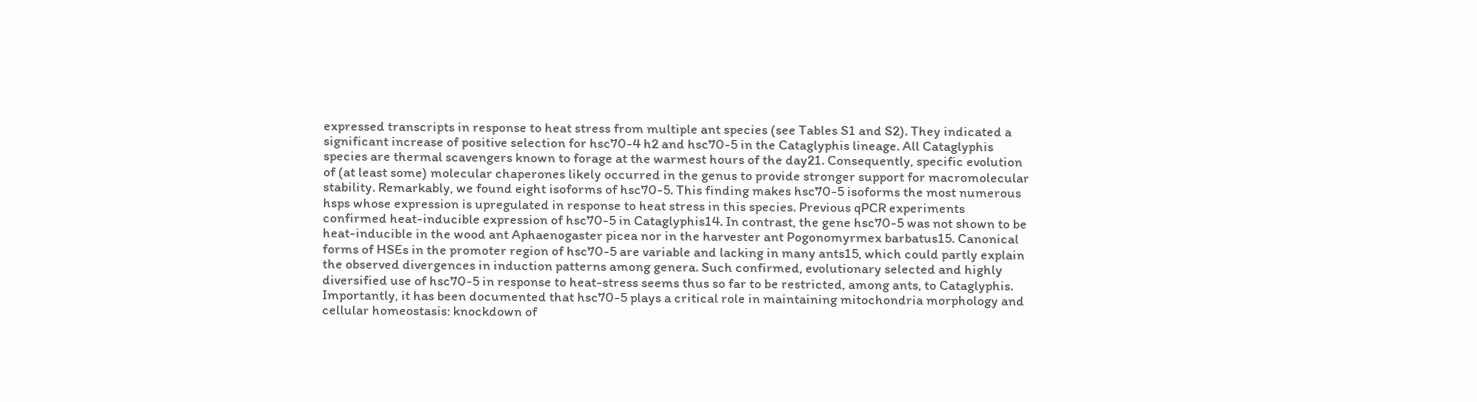expressed transcripts in response to heat stress from multiple ant species (see Tables S1 and S2). They indicated a significant increase of positive selection for hsc70-4 h2 and hsc70-5 in the Cataglyphis lineage. All Cataglyphis species are thermal scavengers known to forage at the warmest hours of the day21. Consequently, specific evolution of (at least some) molecular chaperones likely occurred in the genus to provide stronger support for macromolecular stability. Remarkably, we found eight isoforms of hsc70-5. This finding makes hsc70-5 isoforms the most numerous hsps whose expression is upregulated in response to heat stress in this species. Previous qPCR experiments confirmed heat-inducible expression of hsc70-5 in Cataglyphis14. In contrast, the gene hsc70-5 was not shown to be heat-inducible in the wood ant Aphaenogaster picea nor in the harvester ant Pogonomyrmex barbatus15. Canonical forms of HSEs in the promoter region of hsc70-5 are variable and lacking in many ants15, which could partly explain the observed divergences in induction patterns among genera. Such confirmed, evolutionary selected and highly diversified use of hsc70-5 in response to heat-stress seems thus so far to be restricted, among ants, to Cataglyphis. Importantly, it has been documented that hsc70-5 plays a critical role in maintaining mitochondria morphology and cellular homeostasis: knockdown of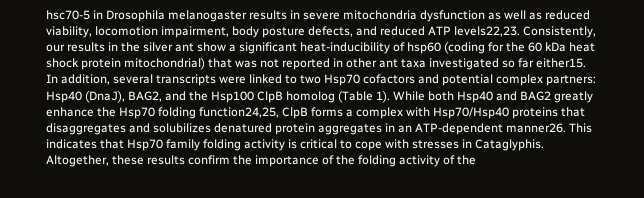hsc70-5 in Drosophila melanogaster results in severe mitochondria dysfunction as well as reduced viability, locomotion impairment, body posture defects, and reduced ATP levels22,23. Consistently, our results in the silver ant show a significant heat-inducibility of hsp60 (coding for the 60 kDa heat shock protein mitochondrial) that was not reported in other ant taxa investigated so far either15. In addition, several transcripts were linked to two Hsp70 cofactors and potential complex partners: Hsp40 (DnaJ), BAG2, and the Hsp100 ClpB homolog (Table 1). While both Hsp40 and BAG2 greatly enhance the Hsp70 folding function24,25, ClpB forms a complex with Hsp70/Hsp40 proteins that disaggregates and solubilizes denatured protein aggregates in an ATP-dependent manner26. This indicates that Hsp70 family folding activity is critical to cope with stresses in Cataglyphis. Altogether, these results confirm the importance of the folding activity of the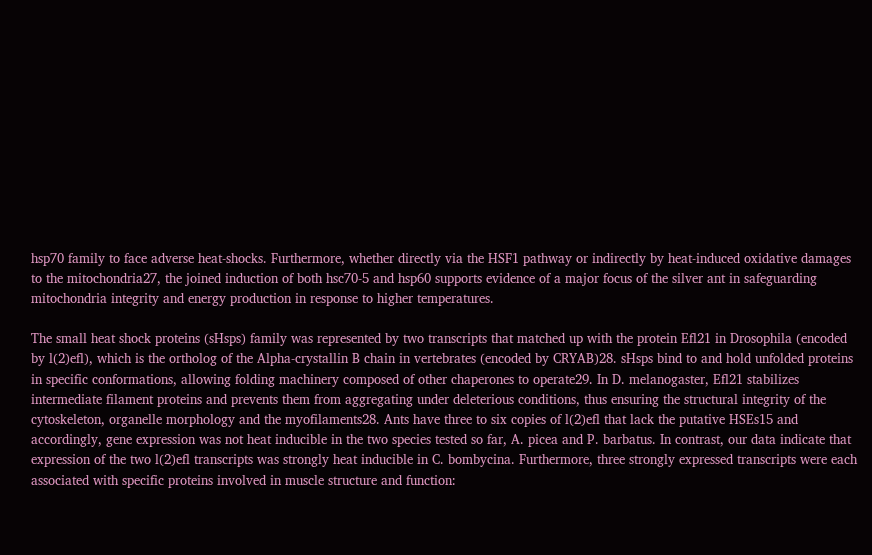hsp70 family to face adverse heat-shocks. Furthermore, whether directly via the HSF1 pathway or indirectly by heat-induced oxidative damages to the mitochondria27, the joined induction of both hsc70-5 and hsp60 supports evidence of a major focus of the silver ant in safeguarding mitochondria integrity and energy production in response to higher temperatures.

The small heat shock proteins (sHsps) family was represented by two transcripts that matched up with the protein Efl21 in Drosophila (encoded by l(2)efl), which is the ortholog of the Alpha-crystallin B chain in vertebrates (encoded by CRYAB)28. sHsps bind to and hold unfolded proteins in specific conformations, allowing folding machinery composed of other chaperones to operate29. In D. melanogaster, Efl21 stabilizes intermediate filament proteins and prevents them from aggregating under deleterious conditions, thus ensuring the structural integrity of the cytoskeleton, organelle morphology and the myofilaments28. Ants have three to six copies of l(2)efl that lack the putative HSEs15 and accordingly, gene expression was not heat inducible in the two species tested so far, A. picea and P. barbatus. In contrast, our data indicate that expression of the two l(2)efl transcripts was strongly heat inducible in C. bombycina. Furthermore, three strongly expressed transcripts were each associated with specific proteins involved in muscle structure and function: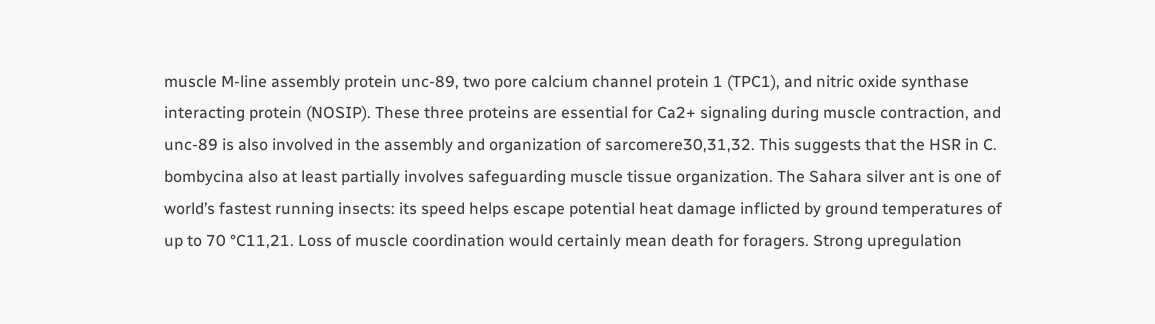muscle M-line assembly protein unc-89, two pore calcium channel protein 1 (TPC1), and nitric oxide synthase interacting protein (NOSIP). These three proteins are essential for Ca2+ signaling during muscle contraction, and unc-89 is also involved in the assembly and organization of sarcomere30,31,32. This suggests that the HSR in C. bombycina also at least partially involves safeguarding muscle tissue organization. The Sahara silver ant is one of world’s fastest running insects: its speed helps escape potential heat damage inflicted by ground temperatures of up to 70 °C11,21. Loss of muscle coordination would certainly mean death for foragers. Strong upregulation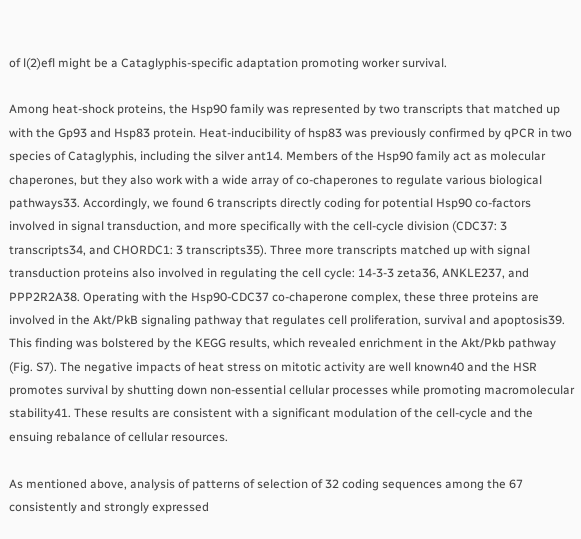of l(2)efl might be a Cataglyphis-specific adaptation promoting worker survival.

Among heat-shock proteins, the Hsp90 family was represented by two transcripts that matched up with the Gp93 and Hsp83 protein. Heat-inducibility of hsp83 was previously confirmed by qPCR in two species of Cataglyphis, including the silver ant14. Members of the Hsp90 family act as molecular chaperones, but they also work with a wide array of co-chaperones to regulate various biological pathways33. Accordingly, we found 6 transcripts directly coding for potential Hsp90 co-factors involved in signal transduction, and more specifically with the cell-cycle division (CDC37: 3 transcripts34, and CHORDC1: 3 transcripts35). Three more transcripts matched up with signal transduction proteins also involved in regulating the cell cycle: 14-3-3 zeta36, ANKLE237, and PPP2R2A38. Operating with the Hsp90-CDC37 co-chaperone complex, these three proteins are involved in the Akt/PkB signaling pathway that regulates cell proliferation, survival and apoptosis39. This finding was bolstered by the KEGG results, which revealed enrichment in the Akt/Pkb pathway (Fig. S7). The negative impacts of heat stress on mitotic activity are well known40 and the HSR promotes survival by shutting down non-essential cellular processes while promoting macromolecular stability41. These results are consistent with a significant modulation of the cell-cycle and the ensuing rebalance of cellular resources.

As mentioned above, analysis of patterns of selection of 32 coding sequences among the 67 consistently and strongly expressed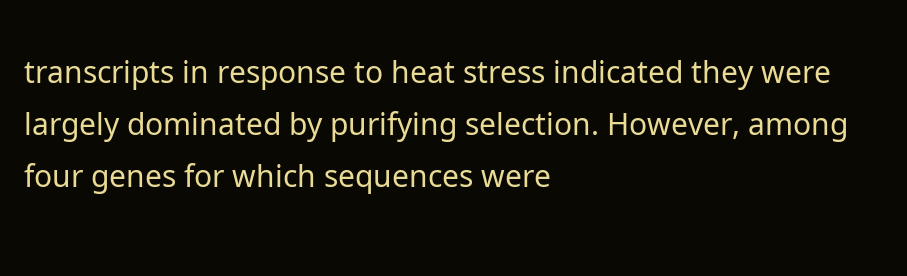transcripts in response to heat stress indicated they were largely dominated by purifying selection. However, among four genes for which sequences were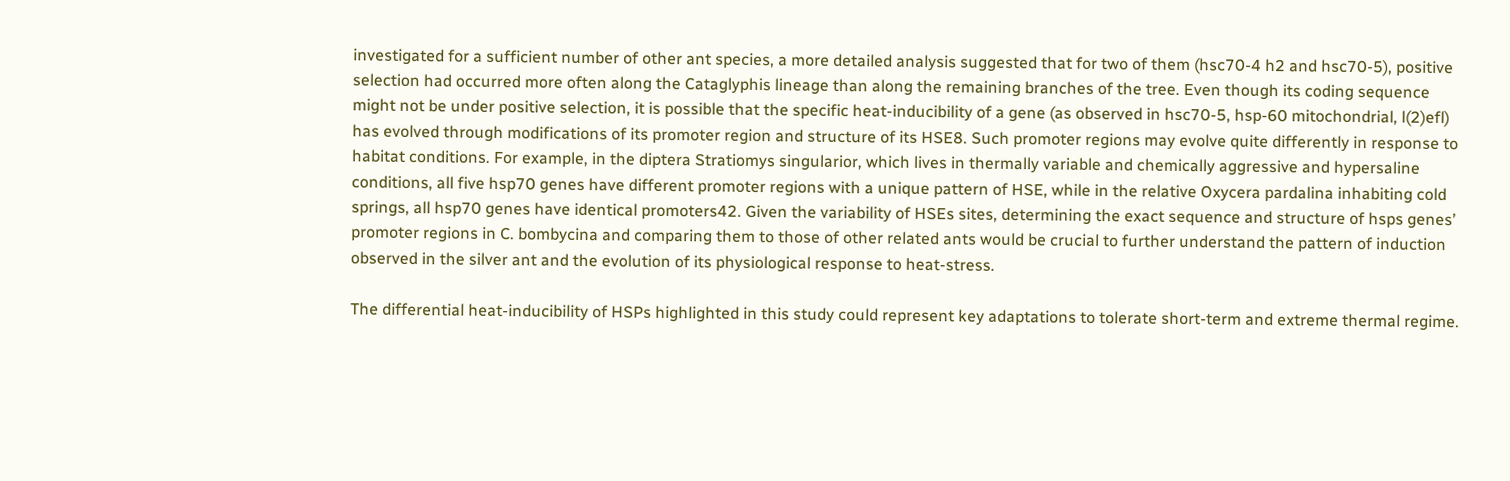investigated for a sufficient number of other ant species, a more detailed analysis suggested that for two of them (hsc70-4 h2 and hsc70-5), positive selection had occurred more often along the Cataglyphis lineage than along the remaining branches of the tree. Even though its coding sequence might not be under positive selection, it is possible that the specific heat-inducibility of a gene (as observed in hsc70-5, hsp-60 mitochondrial, l(2)efl) has evolved through modifications of its promoter region and structure of its HSE8. Such promoter regions may evolve quite differently in response to habitat conditions. For example, in the diptera Stratiomys singularior, which lives in thermally variable and chemically aggressive and hypersaline conditions, all five hsp70 genes have different promoter regions with a unique pattern of HSE, while in the relative Oxycera pardalina inhabiting cold springs, all hsp70 genes have identical promoters42. Given the variability of HSEs sites, determining the exact sequence and structure of hsps genes’ promoter regions in C. bombycina and comparing them to those of other related ants would be crucial to further understand the pattern of induction observed in the silver ant and the evolution of its physiological response to heat-stress.

The differential heat-inducibility of HSPs highlighted in this study could represent key adaptations to tolerate short-term and extreme thermal regime.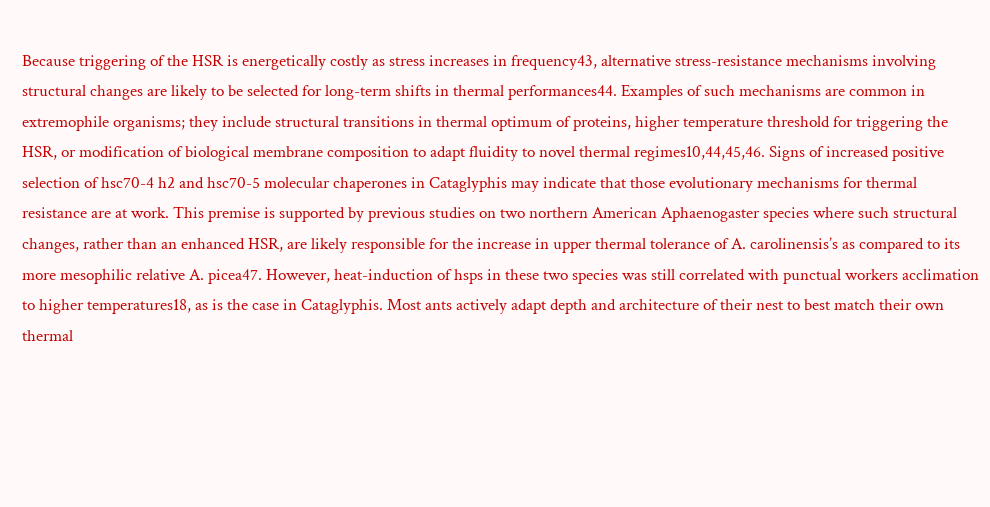Because triggering of the HSR is energetically costly as stress increases in frequency43, alternative stress-resistance mechanisms involving structural changes are likely to be selected for long-term shifts in thermal performances44. Examples of such mechanisms are common in extremophile organisms; they include structural transitions in thermal optimum of proteins, higher temperature threshold for triggering the HSR, or modification of biological membrane composition to adapt fluidity to novel thermal regimes10,44,45,46. Signs of increased positive selection of hsc70-4 h2 and hsc70-5 molecular chaperones in Cataglyphis may indicate that those evolutionary mechanisms for thermal resistance are at work. This premise is supported by previous studies on two northern American Aphaenogaster species where such structural changes, rather than an enhanced HSR, are likely responsible for the increase in upper thermal tolerance of A. carolinensis’s as compared to its more mesophilic relative A. picea47. However, heat-induction of hsps in these two species was still correlated with punctual workers acclimation to higher temperatures18, as is the case in Cataglyphis. Most ants actively adapt depth and architecture of their nest to best match their own thermal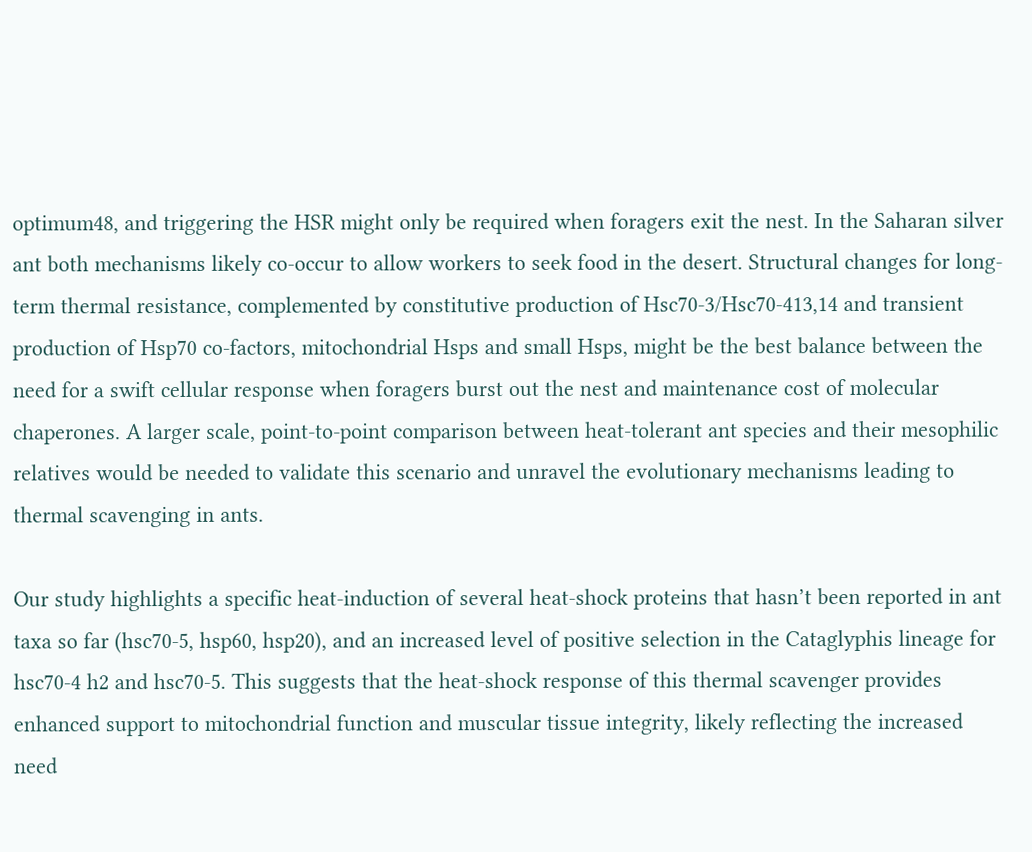optimum48, and triggering the HSR might only be required when foragers exit the nest. In the Saharan silver ant both mechanisms likely co-occur to allow workers to seek food in the desert. Structural changes for long-term thermal resistance, complemented by constitutive production of Hsc70-3/Hsc70-413,14 and transient production of Hsp70 co-factors, mitochondrial Hsps and small Hsps, might be the best balance between the need for a swift cellular response when foragers burst out the nest and maintenance cost of molecular chaperones. A larger scale, point-to-point comparison between heat-tolerant ant species and their mesophilic relatives would be needed to validate this scenario and unravel the evolutionary mechanisms leading to thermal scavenging in ants.

Our study highlights a specific heat-induction of several heat-shock proteins that hasn’t been reported in ant taxa so far (hsc70-5, hsp60, hsp20), and an increased level of positive selection in the Cataglyphis lineage for hsc70-4 h2 and hsc70-5. This suggests that the heat-shock response of this thermal scavenger provides enhanced support to mitochondrial function and muscular tissue integrity, likely reflecting the increased need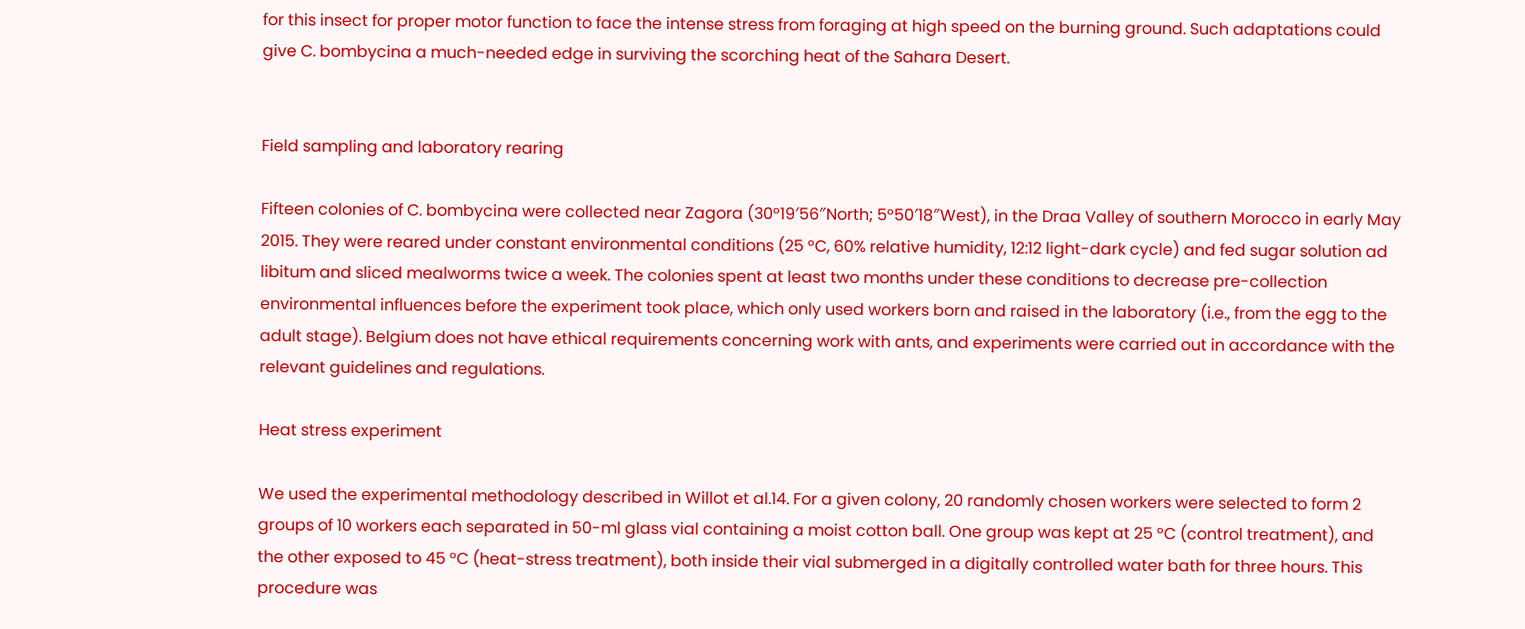for this insect for proper motor function to face the intense stress from foraging at high speed on the burning ground. Such adaptations could give C. bombycina a much-needed edge in surviving the scorching heat of the Sahara Desert.


Field sampling and laboratory rearing

Fifteen colonies of C. bombycina were collected near Zagora (30°19′56″North; 5°50′18″West), in the Draa Valley of southern Morocco in early May 2015. They were reared under constant environmental conditions (25 °C, 60% relative humidity, 12:12 light-dark cycle) and fed sugar solution ad libitum and sliced mealworms twice a week. The colonies spent at least two months under these conditions to decrease pre-collection environmental influences before the experiment took place, which only used workers born and raised in the laboratory (i.e., from the egg to the adult stage). Belgium does not have ethical requirements concerning work with ants, and experiments were carried out in accordance with the relevant guidelines and regulations.

Heat stress experiment

We used the experimental methodology described in Willot et al.14. For a given colony, 20 randomly chosen workers were selected to form 2 groups of 10 workers each separated in 50-ml glass vial containing a moist cotton ball. One group was kept at 25 °C (control treatment), and the other exposed to 45 °C (heat-stress treatment), both inside their vial submerged in a digitally controlled water bath for three hours. This procedure was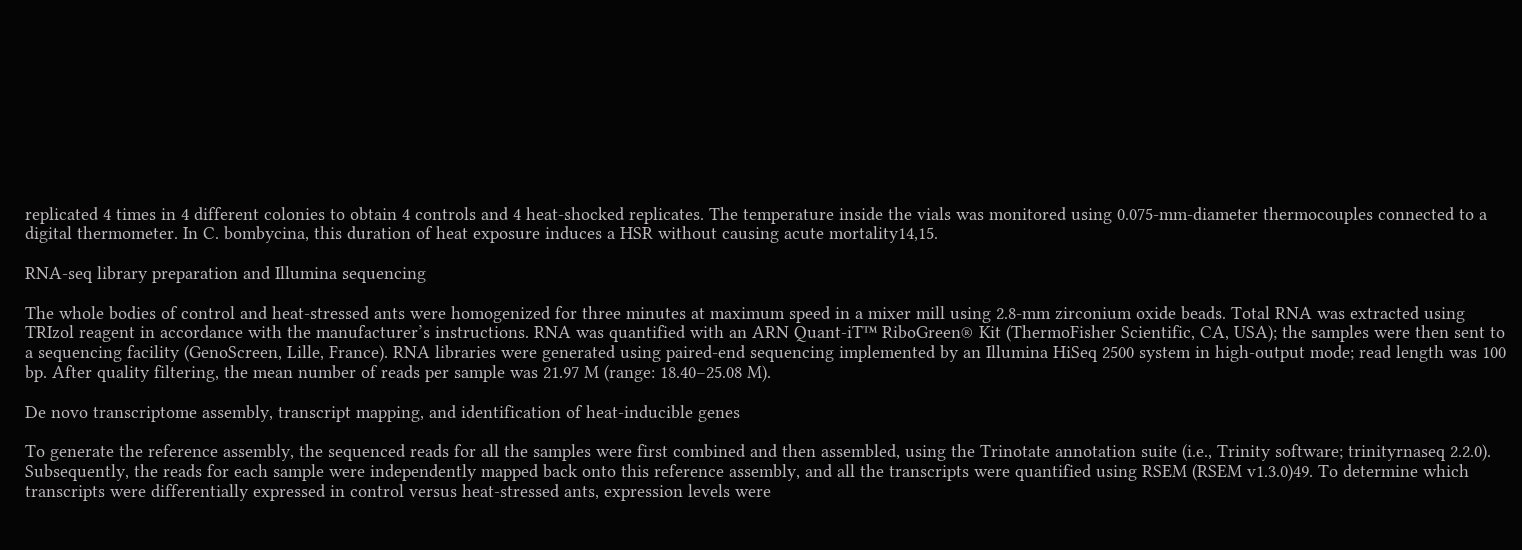replicated 4 times in 4 different colonies to obtain 4 controls and 4 heat-shocked replicates. The temperature inside the vials was monitored using 0.075-mm-diameter thermocouples connected to a digital thermometer. In C. bombycina, this duration of heat exposure induces a HSR without causing acute mortality14,15.

RNA-seq library preparation and Illumina sequencing

The whole bodies of control and heat-stressed ants were homogenized for three minutes at maximum speed in a mixer mill using 2.8-mm zirconium oxide beads. Total RNA was extracted using TRIzol reagent in accordance with the manufacturer’s instructions. RNA was quantified with an ARN Quant-iT™ RiboGreen® Kit (ThermoFisher Scientific, CA, USA); the samples were then sent to a sequencing facility (GenoScreen, Lille, France). RNA libraries were generated using paired-end sequencing implemented by an Illumina HiSeq 2500 system in high-output mode; read length was 100 bp. After quality filtering, the mean number of reads per sample was 21.97 M (range: 18.40–25.08 M).

De novo transcriptome assembly, transcript mapping, and identification of heat-inducible genes

To generate the reference assembly, the sequenced reads for all the samples were first combined and then assembled, using the Trinotate annotation suite (i.e., Trinity software; trinityrnaseq 2.2.0). Subsequently, the reads for each sample were independently mapped back onto this reference assembly, and all the transcripts were quantified using RSEM (RSEM v1.3.0)49. To determine which transcripts were differentially expressed in control versus heat-stressed ants, expression levels were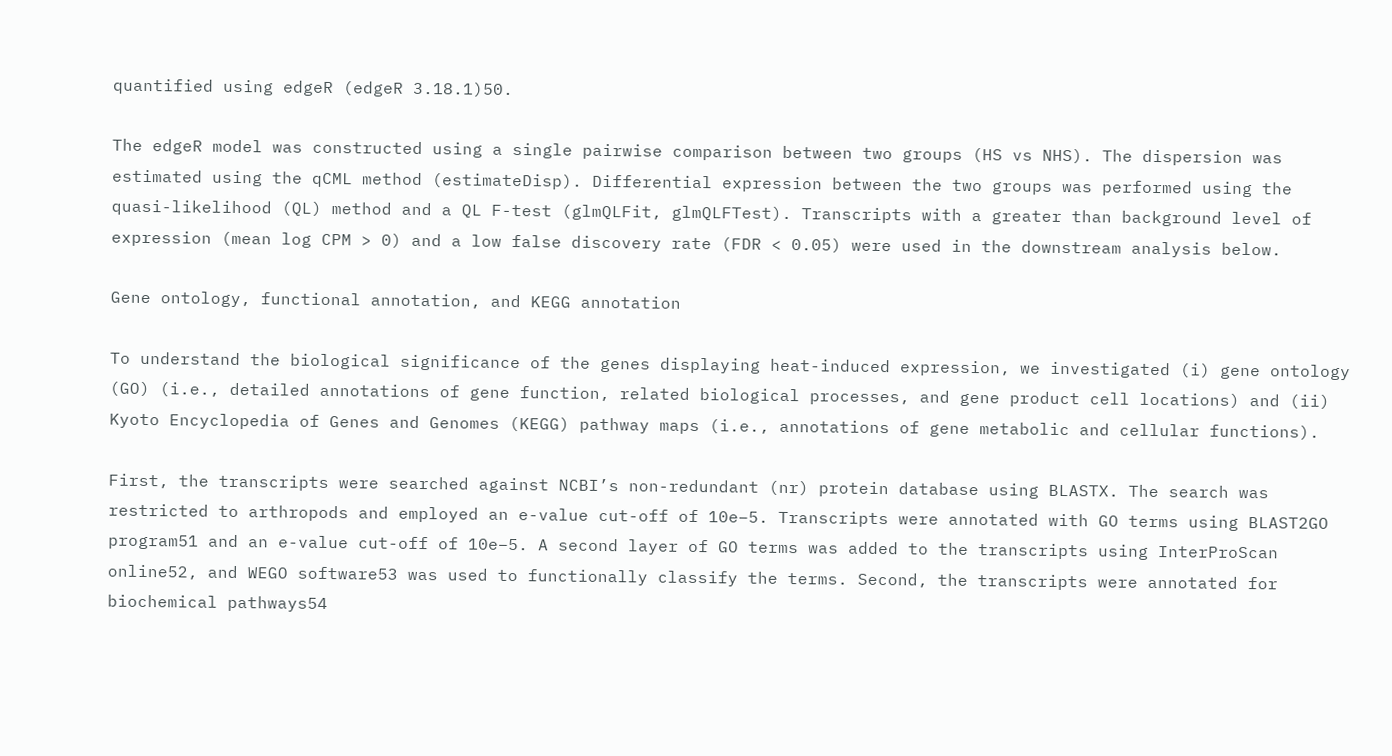quantified using edgeR (edgeR 3.18.1)50.

The edgeR model was constructed using a single pairwise comparison between two groups (HS vs NHS). The dispersion was estimated using the qCML method (estimateDisp). Differential expression between the two groups was performed using the quasi-likelihood (QL) method and a QL F-test (glmQLFit, glmQLFTest). Transcripts with a greater than background level of expression (mean log CPM > 0) and a low false discovery rate (FDR < 0.05) were used in the downstream analysis below.

Gene ontology, functional annotation, and KEGG annotation

To understand the biological significance of the genes displaying heat-induced expression, we investigated (i) gene ontology (GO) (i.e., detailed annotations of gene function, related biological processes, and gene product cell locations) and (ii) Kyoto Encyclopedia of Genes and Genomes (KEGG) pathway maps (i.e., annotations of gene metabolic and cellular functions).

First, the transcripts were searched against NCBI’s non-redundant (nr) protein database using BLASTX. The search was restricted to arthropods and employed an e-value cut-off of 10e−5. Transcripts were annotated with GO terms using BLAST2GO program51 and an e-value cut-off of 10e−5. A second layer of GO terms was added to the transcripts using InterProScan online52, and WEGO software53 was used to functionally classify the terms. Second, the transcripts were annotated for biochemical pathways54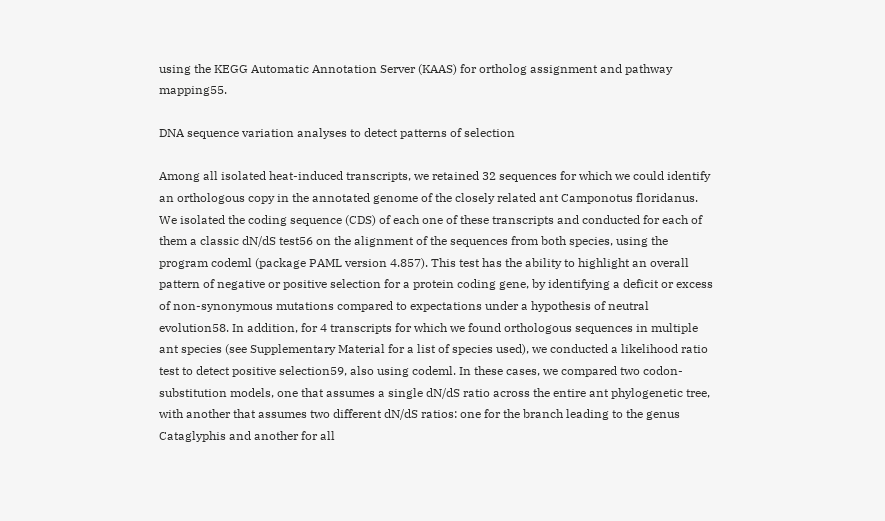using the KEGG Automatic Annotation Server (KAAS) for ortholog assignment and pathway mapping55.

DNA sequence variation analyses to detect patterns of selection

Among all isolated heat-induced transcripts, we retained 32 sequences for which we could identify an orthologous copy in the annotated genome of the closely related ant Camponotus floridanus. We isolated the coding sequence (CDS) of each one of these transcripts and conducted for each of them a classic dN/dS test56 on the alignment of the sequences from both species, using the program codeml (package PAML version 4.857). This test has the ability to highlight an overall pattern of negative or positive selection for a protein coding gene, by identifying a deficit or excess of non-synonymous mutations compared to expectations under a hypothesis of neutral evolution58. In addition, for 4 transcripts for which we found orthologous sequences in multiple ant species (see Supplementary Material for a list of species used), we conducted a likelihood ratio test to detect positive selection59, also using codeml. In these cases, we compared two codon-substitution models, one that assumes a single dN/dS ratio across the entire ant phylogenetic tree, with another that assumes two different dN/dS ratios: one for the branch leading to the genus Cataglyphis and another for all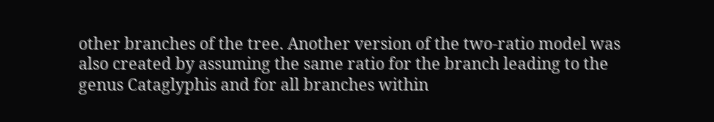other branches of the tree. Another version of the two-ratio model was also created by assuming the same ratio for the branch leading to the genus Cataglyphis and for all branches within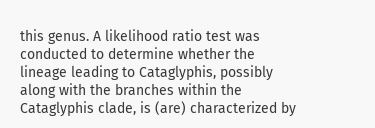this genus. A likelihood ratio test was conducted to determine whether the lineage leading to Cataglyphis, possibly along with the branches within the Cataglyphis clade, is (are) characterized by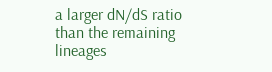a larger dN/dS ratio than the remaining lineages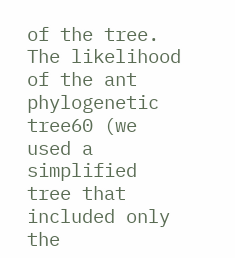of the tree. The likelihood of the ant phylogenetic tree60 (we used a simplified tree that included only the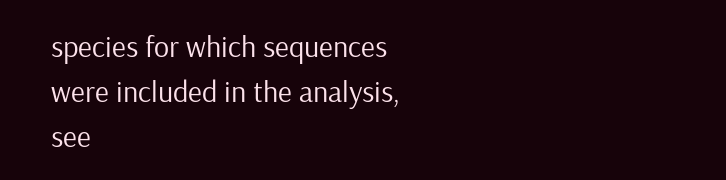species for which sequences were included in the analysis, see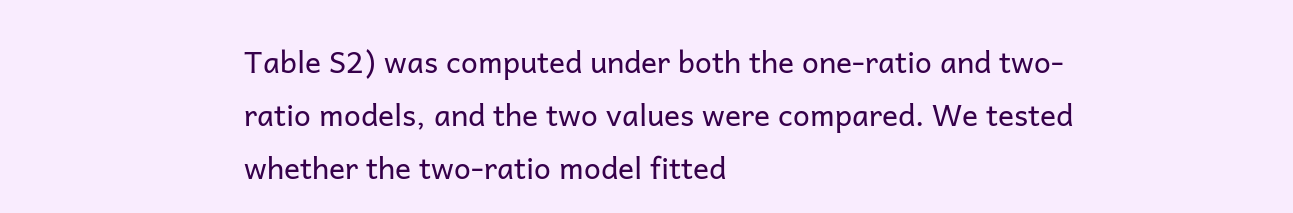Table S2) was computed under both the one-ratio and two-ratio models, and the two values were compared. We tested whether the two-ratio model fitted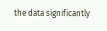the data significantly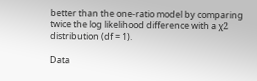better than the one-ratio model by comparing twice the log likelihood difference with a χ2 distribution (df = 1).

Data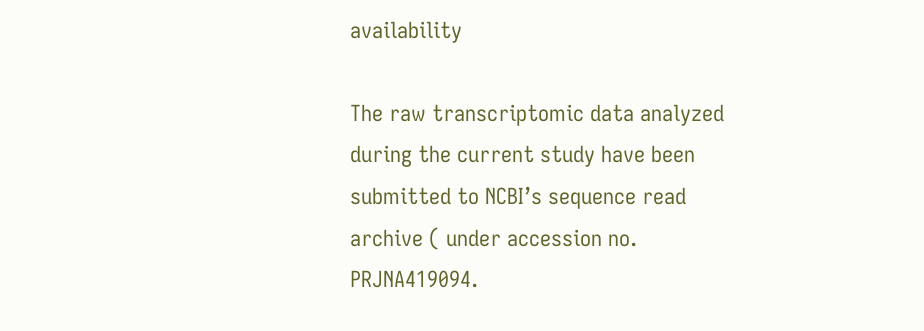availability

The raw transcriptomic data analyzed during the current study have been submitted to NCBI’s sequence read archive ( under accession no. PRJNA419094.